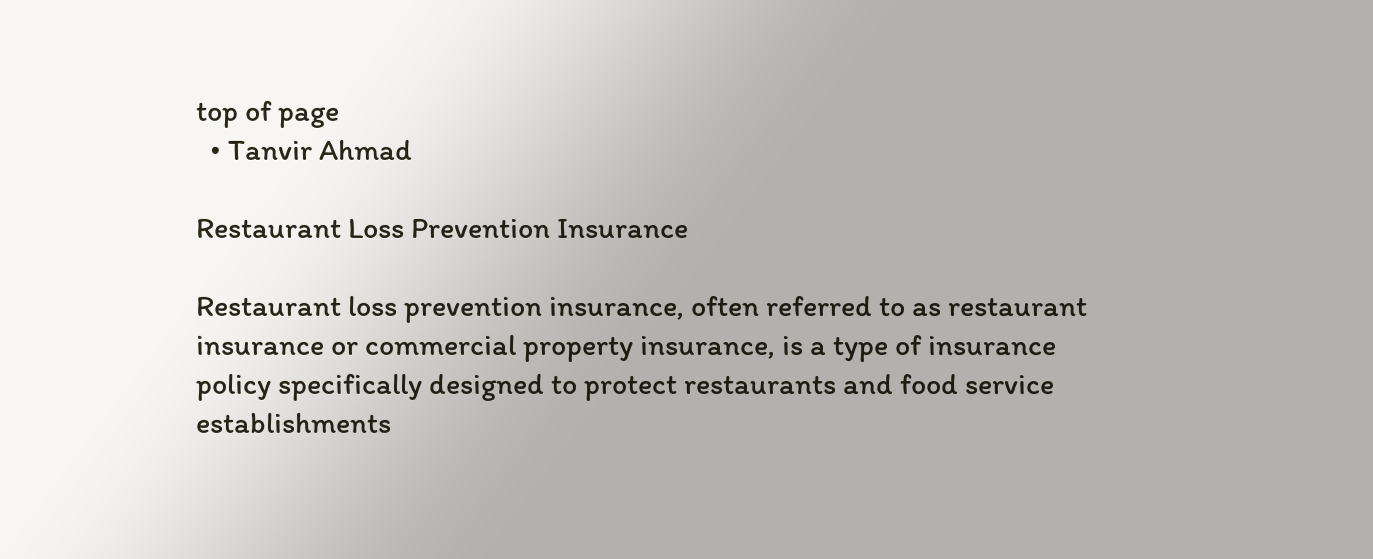top of page
  • Tanvir Ahmad

Restaurant Loss Prevention Insurance

Restaurant loss prevention insurance, often referred to as restaurant insurance or commercial property insurance, is a type of insurance policy specifically designed to protect restaurants and food service establishments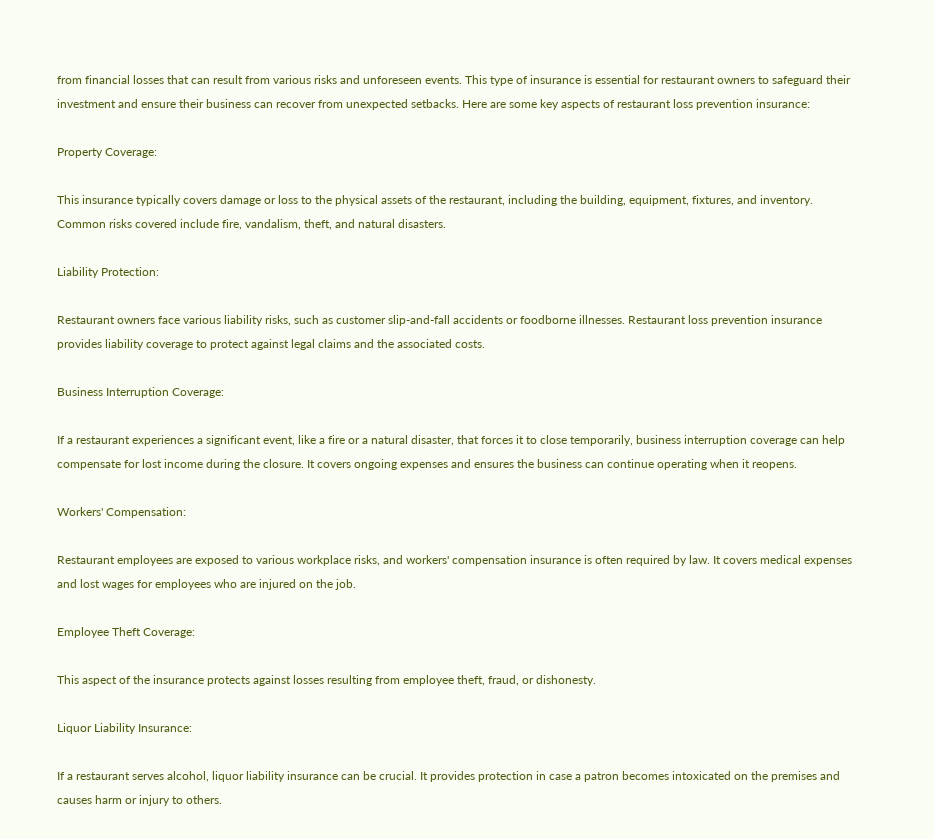from financial losses that can result from various risks and unforeseen events. This type of insurance is essential for restaurant owners to safeguard their investment and ensure their business can recover from unexpected setbacks. Here are some key aspects of restaurant loss prevention insurance:

Property Coverage:

This insurance typically covers damage or loss to the physical assets of the restaurant, including the building, equipment, fixtures, and inventory. Common risks covered include fire, vandalism, theft, and natural disasters.

Liability Protection:

Restaurant owners face various liability risks, such as customer slip-and-fall accidents or foodborne illnesses. Restaurant loss prevention insurance provides liability coverage to protect against legal claims and the associated costs.

Business Interruption Coverage:

If a restaurant experiences a significant event, like a fire or a natural disaster, that forces it to close temporarily, business interruption coverage can help compensate for lost income during the closure. It covers ongoing expenses and ensures the business can continue operating when it reopens.

Workers' Compensation:

Restaurant employees are exposed to various workplace risks, and workers' compensation insurance is often required by law. It covers medical expenses and lost wages for employees who are injured on the job.

Employee Theft Coverage:

This aspect of the insurance protects against losses resulting from employee theft, fraud, or dishonesty.

Liquor Liability Insurance:

If a restaurant serves alcohol, liquor liability insurance can be crucial. It provides protection in case a patron becomes intoxicated on the premises and causes harm or injury to others.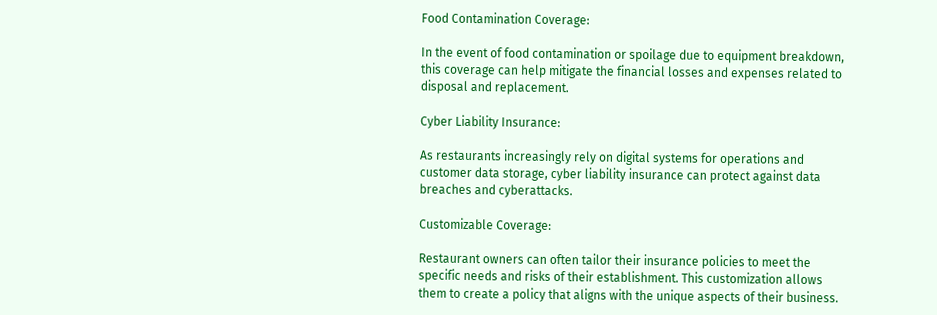Food Contamination Coverage:

In the event of food contamination or spoilage due to equipment breakdown, this coverage can help mitigate the financial losses and expenses related to disposal and replacement.

Cyber Liability Insurance:

As restaurants increasingly rely on digital systems for operations and customer data storage, cyber liability insurance can protect against data breaches and cyberattacks.

Customizable Coverage:

Restaurant owners can often tailor their insurance policies to meet the specific needs and risks of their establishment. This customization allows them to create a policy that aligns with the unique aspects of their business.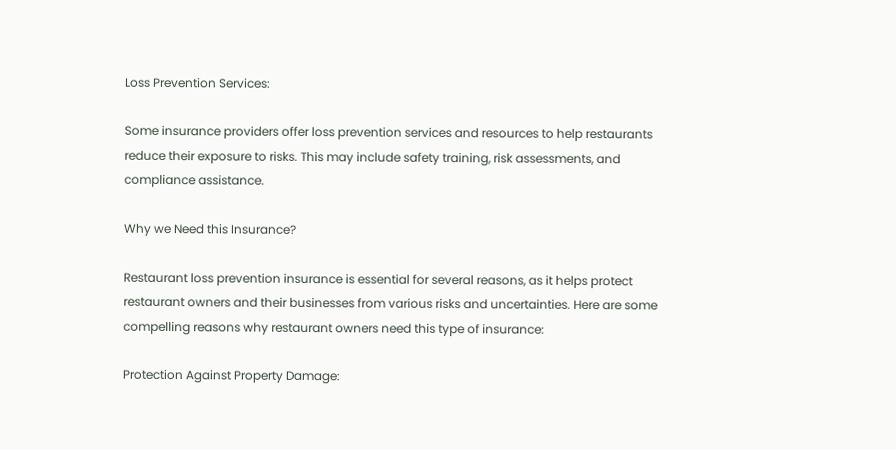Loss Prevention Services:

Some insurance providers offer loss prevention services and resources to help restaurants reduce their exposure to risks. This may include safety training, risk assessments, and compliance assistance.

Why we Need this Insurance?

Restaurant loss prevention insurance is essential for several reasons, as it helps protect restaurant owners and their businesses from various risks and uncertainties. Here are some compelling reasons why restaurant owners need this type of insurance:

Protection Against Property Damage: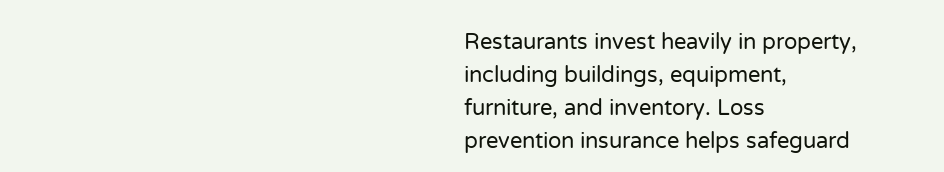Restaurants invest heavily in property, including buildings, equipment, furniture, and inventory. Loss prevention insurance helps safeguard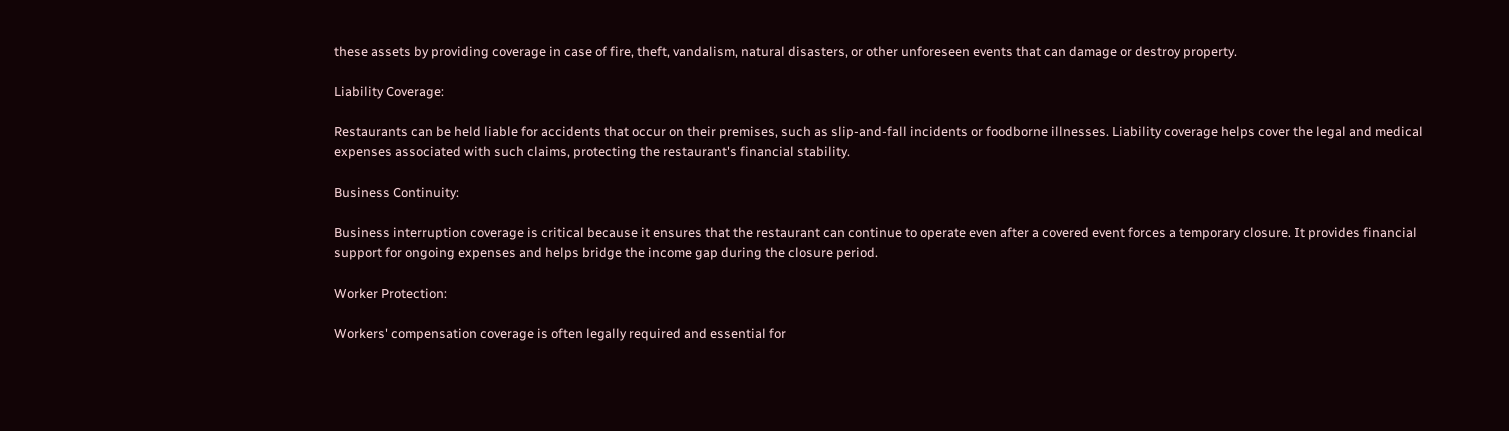these assets by providing coverage in case of fire, theft, vandalism, natural disasters, or other unforeseen events that can damage or destroy property.

Liability Coverage:

Restaurants can be held liable for accidents that occur on their premises, such as slip-and-fall incidents or foodborne illnesses. Liability coverage helps cover the legal and medical expenses associated with such claims, protecting the restaurant's financial stability.

Business Continuity:

Business interruption coverage is critical because it ensures that the restaurant can continue to operate even after a covered event forces a temporary closure. It provides financial support for ongoing expenses and helps bridge the income gap during the closure period.

Worker Protection:

Workers' compensation coverage is often legally required and essential for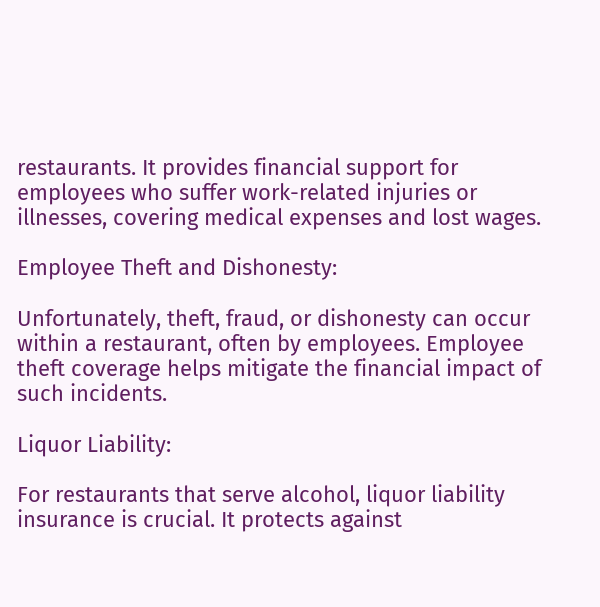restaurants. It provides financial support for employees who suffer work-related injuries or illnesses, covering medical expenses and lost wages.

Employee Theft and Dishonesty:

Unfortunately, theft, fraud, or dishonesty can occur within a restaurant, often by employees. Employee theft coverage helps mitigate the financial impact of such incidents.

Liquor Liability:

For restaurants that serve alcohol, liquor liability insurance is crucial. It protects against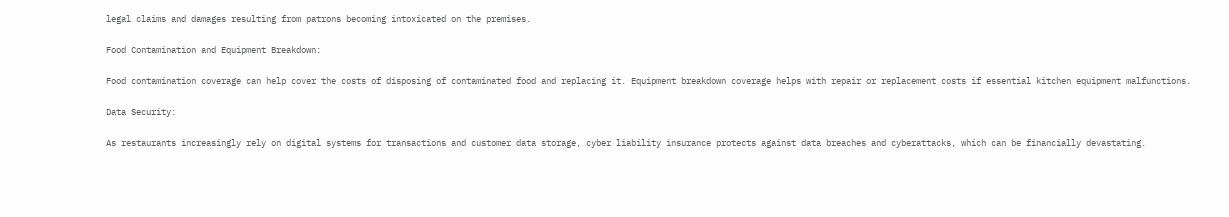legal claims and damages resulting from patrons becoming intoxicated on the premises.

Food Contamination and Equipment Breakdown:

Food contamination coverage can help cover the costs of disposing of contaminated food and replacing it. Equipment breakdown coverage helps with repair or replacement costs if essential kitchen equipment malfunctions.

Data Security:

As restaurants increasingly rely on digital systems for transactions and customer data storage, cyber liability insurance protects against data breaches and cyberattacks, which can be financially devastating.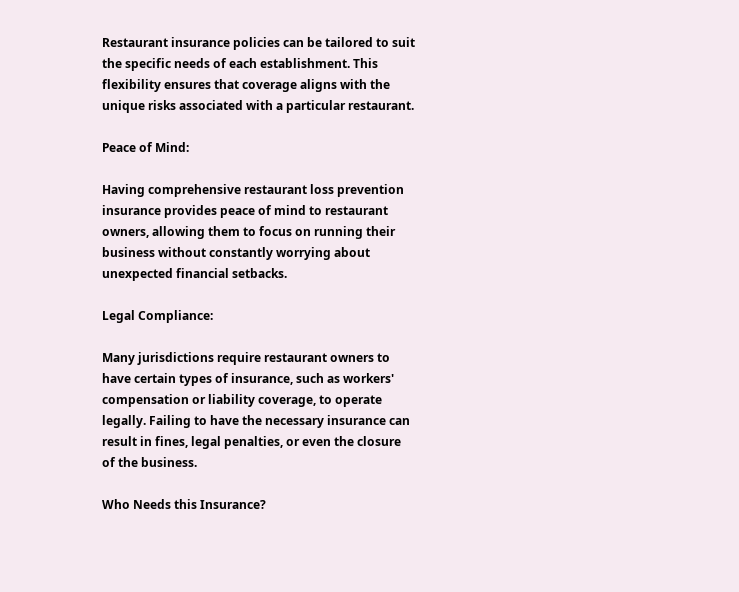Restaurant insurance policies can be tailored to suit the specific needs of each establishment. This flexibility ensures that coverage aligns with the unique risks associated with a particular restaurant.

Peace of Mind:

Having comprehensive restaurant loss prevention insurance provides peace of mind to restaurant owners, allowing them to focus on running their business without constantly worrying about unexpected financial setbacks.

Legal Compliance:

Many jurisdictions require restaurant owners to have certain types of insurance, such as workers' compensation or liability coverage, to operate legally. Failing to have the necessary insurance can result in fines, legal penalties, or even the closure of the business.

Who Needs this Insurance?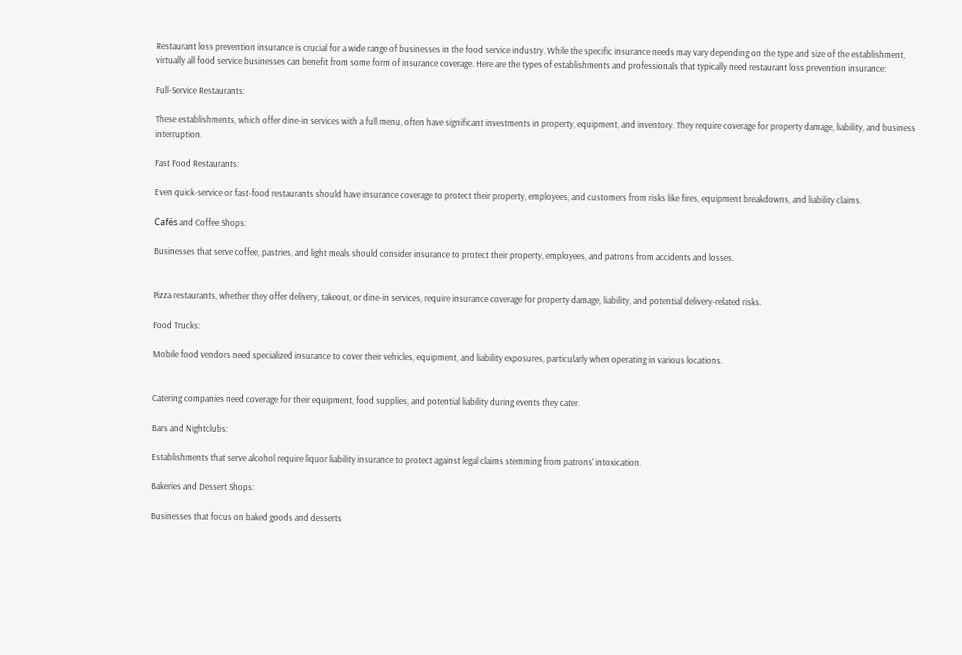Restaurant loss prevention insurance is crucial for a wide range of businesses in the food service industry. While the specific insurance needs may vary depending on the type and size of the establishment, virtually all food service businesses can benefit from some form of insurance coverage. Here are the types of establishments and professionals that typically need restaurant loss prevention insurance:

Full-Service Restaurants:

These establishments, which offer dine-in services with a full menu, often have significant investments in property, equipment, and inventory. They require coverage for property damage, liability, and business interruption.

Fast Food Restaurants:

Even quick-service or fast-food restaurants should have insurance coverage to protect their property, employees, and customers from risks like fires, equipment breakdowns, and liability claims.

Cafés and Coffee Shops:

Businesses that serve coffee, pastries, and light meals should consider insurance to protect their property, employees, and patrons from accidents and losses.


Pizza restaurants, whether they offer delivery, takeout, or dine-in services, require insurance coverage for property damage, liability, and potential delivery-related risks.

Food Trucks:

Mobile food vendors need specialized insurance to cover their vehicles, equipment, and liability exposures, particularly when operating in various locations.


Catering companies need coverage for their equipment, food supplies, and potential liability during events they cater.

Bars and Nightclubs:

Establishments that serve alcohol require liquor liability insurance to protect against legal claims stemming from patrons' intoxication.

Bakeries and Dessert Shops:

Businesses that focus on baked goods and desserts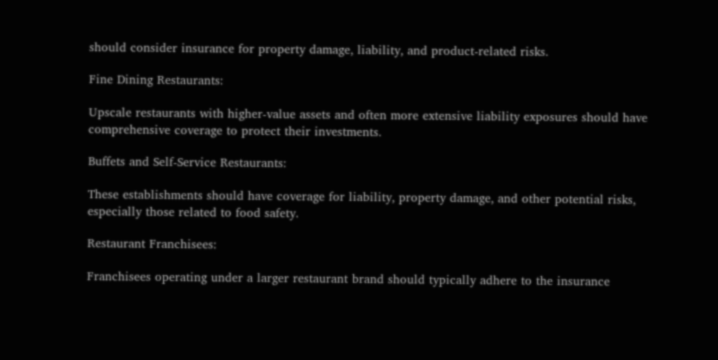should consider insurance for property damage, liability, and product-related risks.

Fine Dining Restaurants:

Upscale restaurants with higher-value assets and often more extensive liability exposures should have comprehensive coverage to protect their investments.

Buffets and Self-Service Restaurants:

These establishments should have coverage for liability, property damage, and other potential risks, especially those related to food safety.

Restaurant Franchisees:

Franchisees operating under a larger restaurant brand should typically adhere to the insurance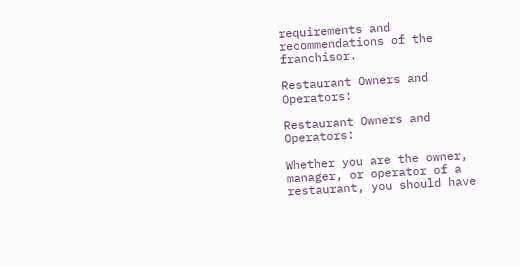requirements and recommendations of the franchisor.

Restaurant Owners and Operators:

Restaurant Owners and Operators:

Whether you are the owner, manager, or operator of a restaurant, you should have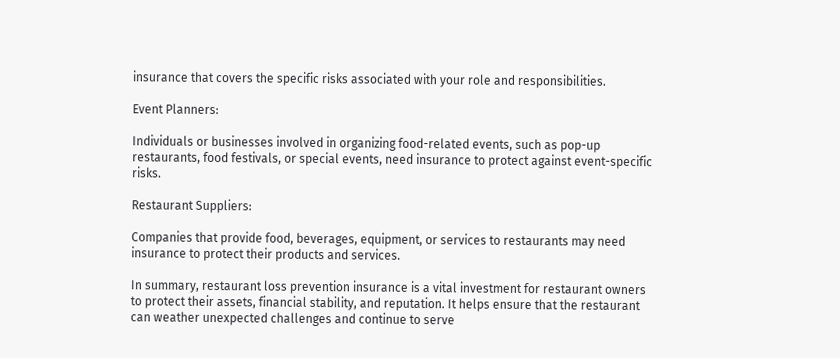insurance that covers the specific risks associated with your role and responsibilities.

Event Planners:

Individuals or businesses involved in organizing food-related events, such as pop-up restaurants, food festivals, or special events, need insurance to protect against event-specific risks.

Restaurant Suppliers:

Companies that provide food, beverages, equipment, or services to restaurants may need insurance to protect their products and services.

In summary, restaurant loss prevention insurance is a vital investment for restaurant owners to protect their assets, financial stability, and reputation. It helps ensure that the restaurant can weather unexpected challenges and continue to serve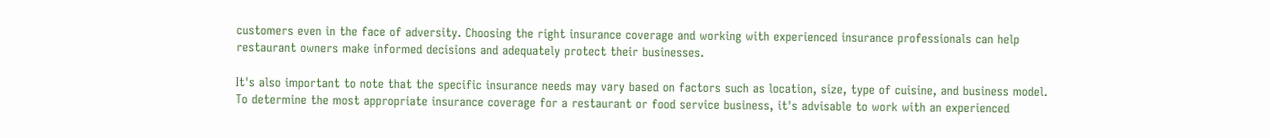customers even in the face of adversity. Choosing the right insurance coverage and working with experienced insurance professionals can help restaurant owners make informed decisions and adequately protect their businesses.

It's also important to note that the specific insurance needs may vary based on factors such as location, size, type of cuisine, and business model. To determine the most appropriate insurance coverage for a restaurant or food service business, it's advisable to work with an experienced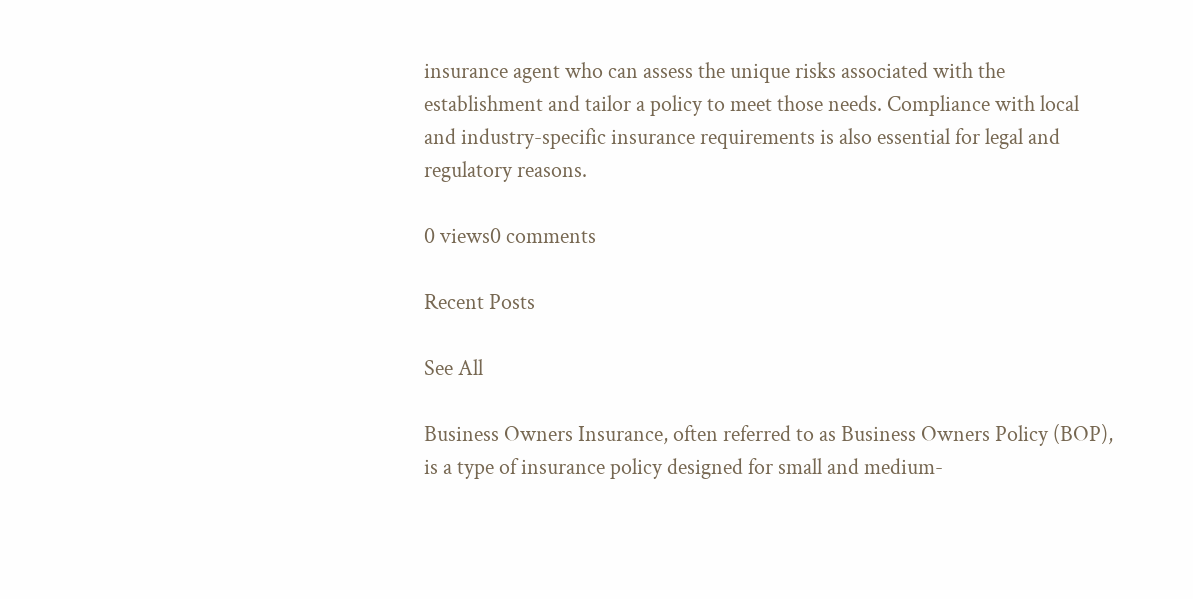insurance agent who can assess the unique risks associated with the establishment and tailor a policy to meet those needs. Compliance with local and industry-specific insurance requirements is also essential for legal and regulatory reasons.

0 views0 comments

Recent Posts

See All

Business Owners Insurance, often referred to as Business Owners Policy (BOP), is a type of insurance policy designed for small and medium-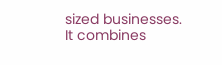sized businesses. It combines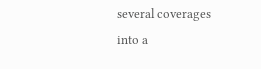several coverages into a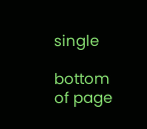single

bottom of page